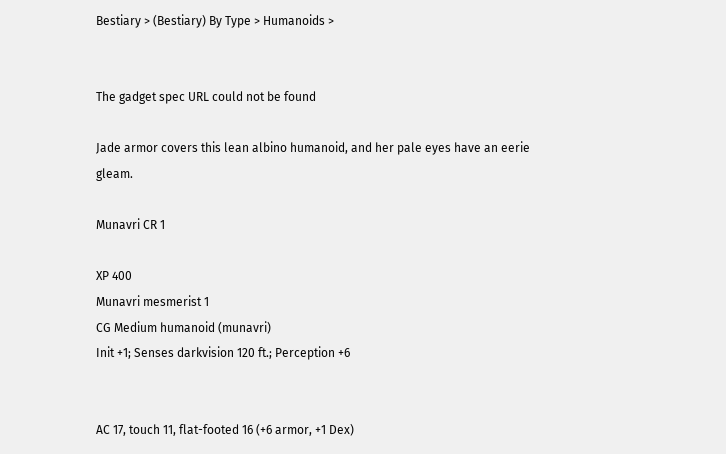Bestiary > (Bestiary) By Type > Humanoids >


The gadget spec URL could not be found

Jade armor covers this lean albino humanoid, and her pale eyes have an eerie gleam.

Munavri CR 1

XP 400
Munavri mesmerist 1
CG Medium humanoid (munavri)
Init +1; Senses darkvision 120 ft.; Perception +6


AC 17, touch 11, flat-footed 16 (+6 armor, +1 Dex)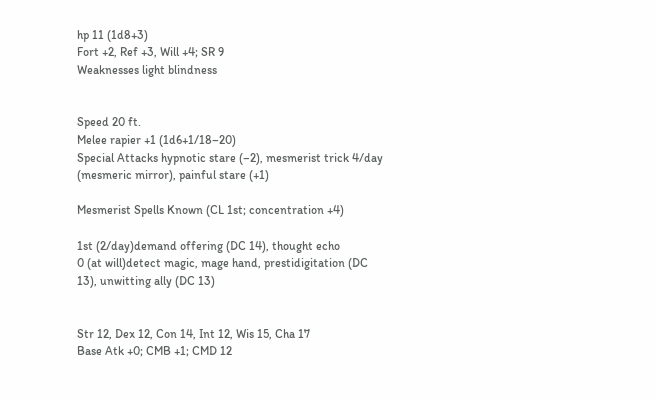hp 11 (1d8+3)
Fort +2, Ref +3, Will +4; SR 9
Weaknesses light blindness


Speed 20 ft.
Melee rapier +1 (1d6+1/18–20)
Special Attacks hypnotic stare (–2), mesmerist trick 4/day (mesmeric mirror), painful stare (+1)

Mesmerist Spells Known (CL 1st; concentration +4)

1st (2/day)demand offering (DC 14), thought echo
0 (at will)detect magic, mage hand, prestidigitation (DC 13), unwitting ally (DC 13)


Str 12, Dex 12, Con 14, Int 12, Wis 15, Cha 17
Base Atk +0; CMB +1; CMD 12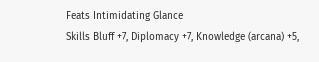Feats Intimidating Glance
Skills Bluff +7, Diplomacy +7, Knowledge (arcana) +5,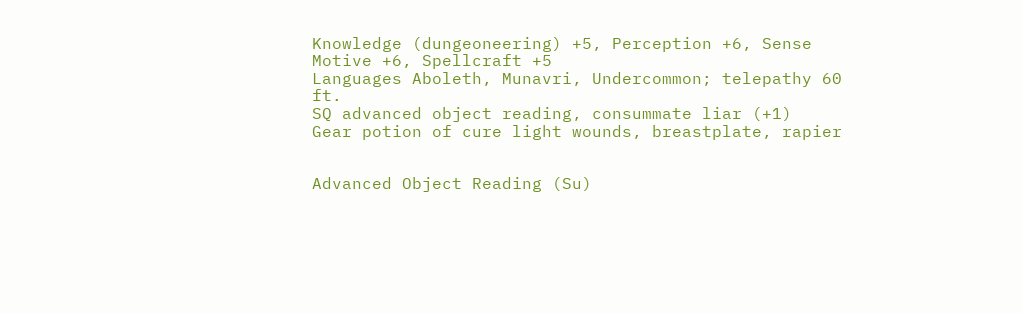Knowledge (dungeoneering) +5, Perception +6, Sense Motive +6, Spellcraft +5
Languages Aboleth, Munavri, Undercommon; telepathy 60 ft.
SQ advanced object reading, consummate liar (+1)
Gear potion of cure light wounds, breastplate, rapier


Advanced Object Reading (Su)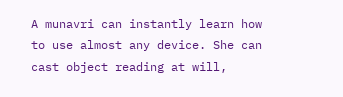A munavri can instantly learn how to use almost any device. She can cast object reading at will,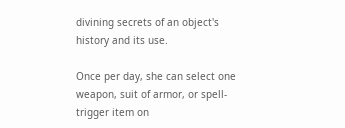divining secrets of an object's history and its use.

Once per day, she can select one weapon, suit of armor, or spell-trigger item on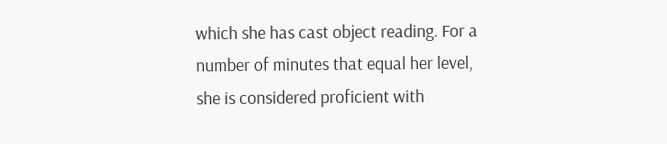which she has cast object reading. For a number of minutes that equal her level, she is considered proficient with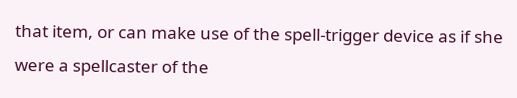that item, or can make use of the spell-trigger device as if she were a spellcaster of the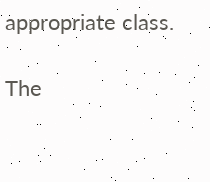appropriate class.

The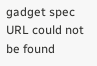gadget spec URL could not be found